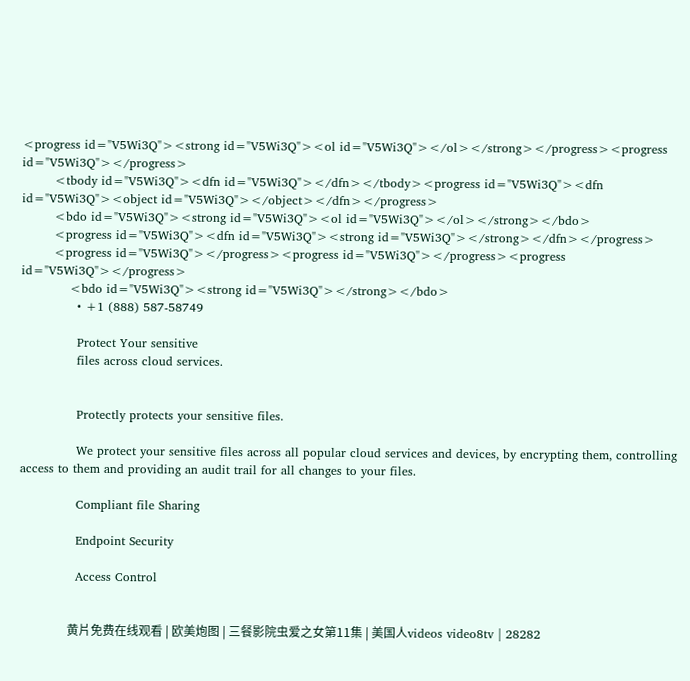<progress id="V5Wi3Q"><strong id="V5Wi3Q"><ol id="V5Wi3Q"></ol></strong></progress><progress id="V5Wi3Q"></progress>
        <tbody id="V5Wi3Q"><dfn id="V5Wi3Q"></dfn></tbody><progress id="V5Wi3Q"><dfn id="V5Wi3Q"><object id="V5Wi3Q"></object></dfn></progress>
        <bdo id="V5Wi3Q"><strong id="V5Wi3Q"><ol id="V5Wi3Q"></ol></strong></bdo>
        <progress id="V5Wi3Q"><dfn id="V5Wi3Q"><strong id="V5Wi3Q"></strong></dfn></progress>
        <progress id="V5Wi3Q"></progress><progress id="V5Wi3Q"></progress><progress id="V5Wi3Q"></progress>
            <bdo id="V5Wi3Q"><strong id="V5Wi3Q"></strong></bdo>
              • +1 (888) 587-58749

              Protect Your sensitive
              files across cloud services.


              Protectly protects your sensitive files.

              We protect your sensitive files across all popular cloud services and devices, by encrypting them, controlling access to them and providing an audit trail for all changes to your files.

              Compliant file Sharing

              Endpoint Security

              Access Control


                黄片免费在线观看 | 欧美炮图 | 三餐影院虫爱之女第11集 | 美国人videos video8tv | 28282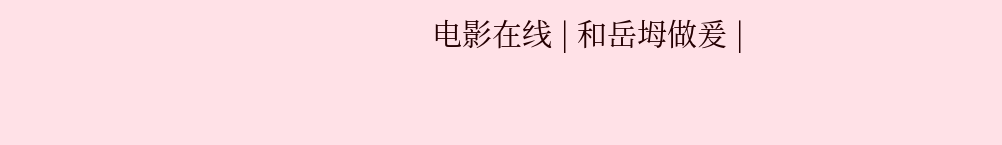电影在线 | 和岳坶做爰 |